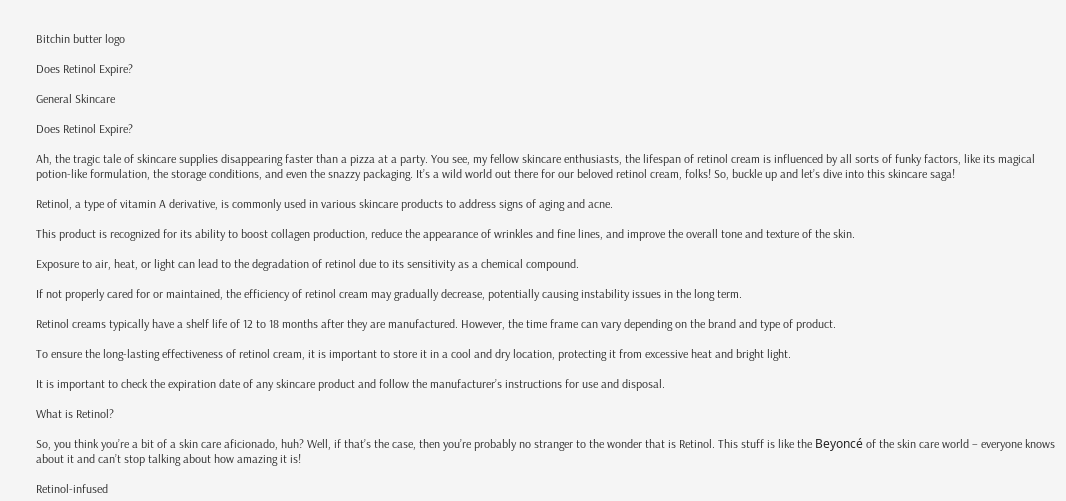Bitchin butter logo

Does Retinol Expire?

General Skincare

Does Retinol Expire?

Ah, the tragic tale of skincare supplies disappearing faster than a pizza at a party. You see, my fellow skincare enthusiasts, the lifespan of retinol cream is influenced by all sorts of funky factors, like its magical potion-like formulation, the storage conditions, and even the snazzy packaging. It’s a wild world out there for our beloved retinol cream, folks! So, buckle up and let’s dive into this skincare saga!

Retinol, a type of vitamin A derivative, is commonly used in various skincare products to address signs of aging and acne.

This product is recognized for its ability to boost collagen production, reduce the appearance of wrinkles and fine lines, and improve the overall tone and texture of the skin.

Exposure to air, heat, or light can lead to the degradation of retinol due to its sensitivity as a chemical compound.

If not properly cared for or maintained, the efficiency of retinol cream may gradually decrease, potentially causing instability issues in the long term.

Retinol creams typically have a shelf life of 12 to 18 months after they are manufactured. However, the time frame can vary depending on the brand and type of product.

To ensure the long-lasting effectiveness of retinol cream, it is important to store it in a cool and dry location, protecting it from excessive heat and bright light.

It is important to check the expiration date of any skincare product and follow the manufacturer’s instructions for use and disposal.

What is Retinol?

So, you think you’re a bit of a skin care aficionado, huh? Well, if that’s the case, then you’re probably no stranger to the wonder that is Retinol. This stuff is like the Beyoncé of the skin care world – everyone knows about it and can’t stop talking about how amazing it is!

Retinol-infused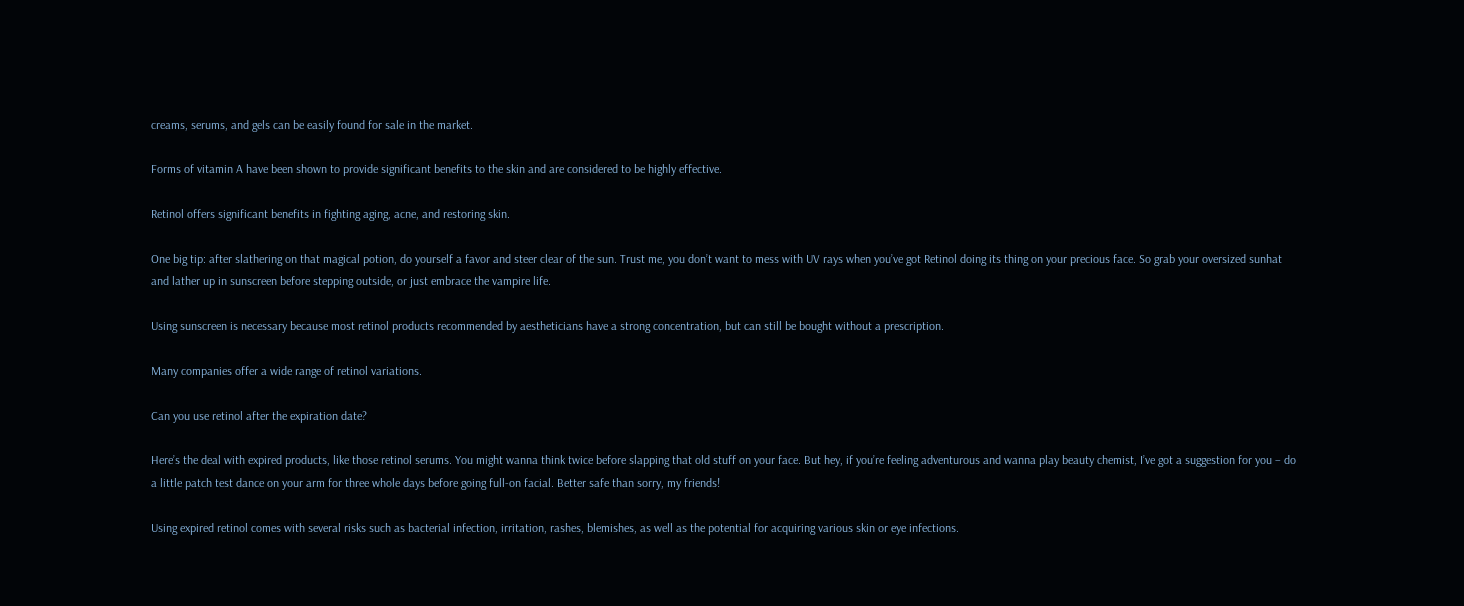creams, serums, and gels can be easily found for sale in the market.

Forms of vitamin A have been shown to provide significant benefits to the skin and are considered to be highly effective.

Retinol offers significant benefits in fighting aging, acne, and restoring skin.

One big tip: after slathering on that magical potion, do yourself a favor and steer clear of the sun. Trust me, you don’t want to mess with UV rays when you’ve got Retinol doing its thing on your precious face. So grab your oversized sunhat and lather up in sunscreen before stepping outside, or just embrace the vampire life.

Using sunscreen is necessary because most retinol products recommended by aestheticians have a strong concentration, but can still be bought without a prescription.

Many companies offer a wide range of retinol variations.

Can you use retinol after the expiration date?

Here’s the deal with expired products, like those retinol serums. You might wanna think twice before slapping that old stuff on your face. But hey, if you’re feeling adventurous and wanna play beauty chemist, I’ve got a suggestion for you – do a little patch test dance on your arm for three whole days before going full-on facial. Better safe than sorry, my friends!

Using expired retinol comes with several risks such as bacterial infection, irritation, rashes, blemishes, as well as the potential for acquiring various skin or eye infections.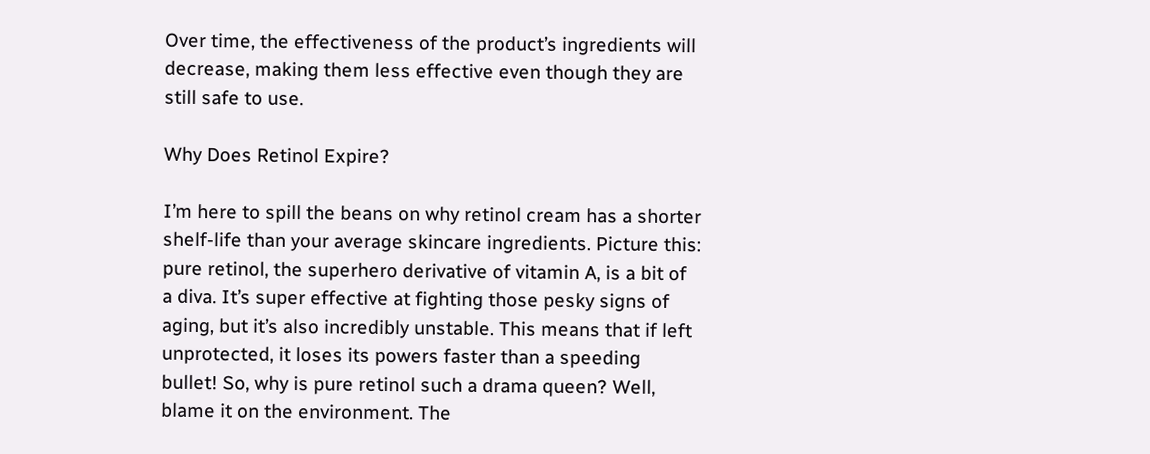Over time, the effectiveness of the product’s ingredients will decrease, making them less effective even though they are still safe to use.

Why Does Retinol Expire?

I’m here to spill the beans on why retinol cream has a shorter shelf-life than your average skincare ingredients. Picture this: pure retinol, the superhero derivative of vitamin A, is a bit of a diva. It’s super effective at fighting those pesky signs of aging, but it’s also incredibly unstable. This means that if left unprotected, it loses its powers faster than a speeding bullet! So, why is pure retinol such a drama queen? Well, blame it on the environment. The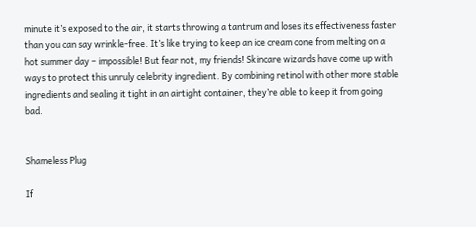minute it’s exposed to the air, it starts throwing a tantrum and loses its effectiveness faster than you can say wrinkle-free. It’s like trying to keep an ice cream cone from melting on a hot summer day – impossible! But fear not, my friends! Skincare wizards have come up with ways to protect this unruly celebrity ingredient. By combining retinol with other more stable ingredients and sealing it tight in an airtight container, they’re able to keep it from going bad.


Shameless Plug

If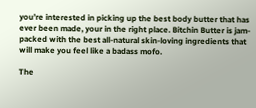you’re interested in picking up the best body butter that has ever been made, your in the right place. Bitchin Butter is jam-packed with the best all-natural skin-loving ingredients that will make you feel like a badass mofo.

The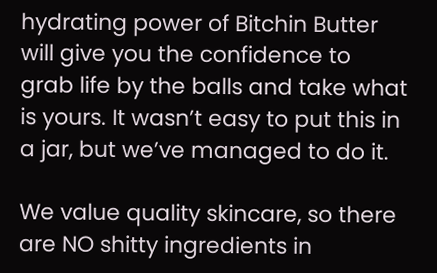hydrating power of Bitchin Butter will give you the confidence to grab life by the balls and take what is yours. It wasn’t easy to put this in a jar, but we’ve managed to do it.

We value quality skincare, so there are NO shitty ingredients in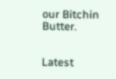our Bitchin Butter.


Latest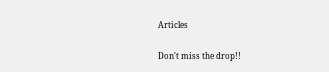Articles

Don't miss the drop!!